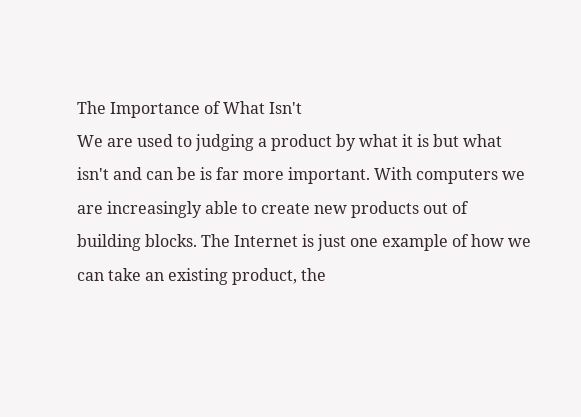The Importance of What Isn't
We are used to judging a product by what it is but what isn't and can be is far more important. With computers we are increasingly able to create new products out of building blocks. The Internet is just one example of how we can take an existing product, the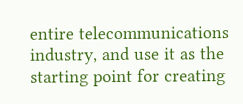entire telecommunications industry, and use it as the starting point for creating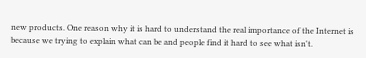new products. One reason why it is hard to understand the real importance of the Internet is because we trying to explain what can be and people find it hard to see what isn't.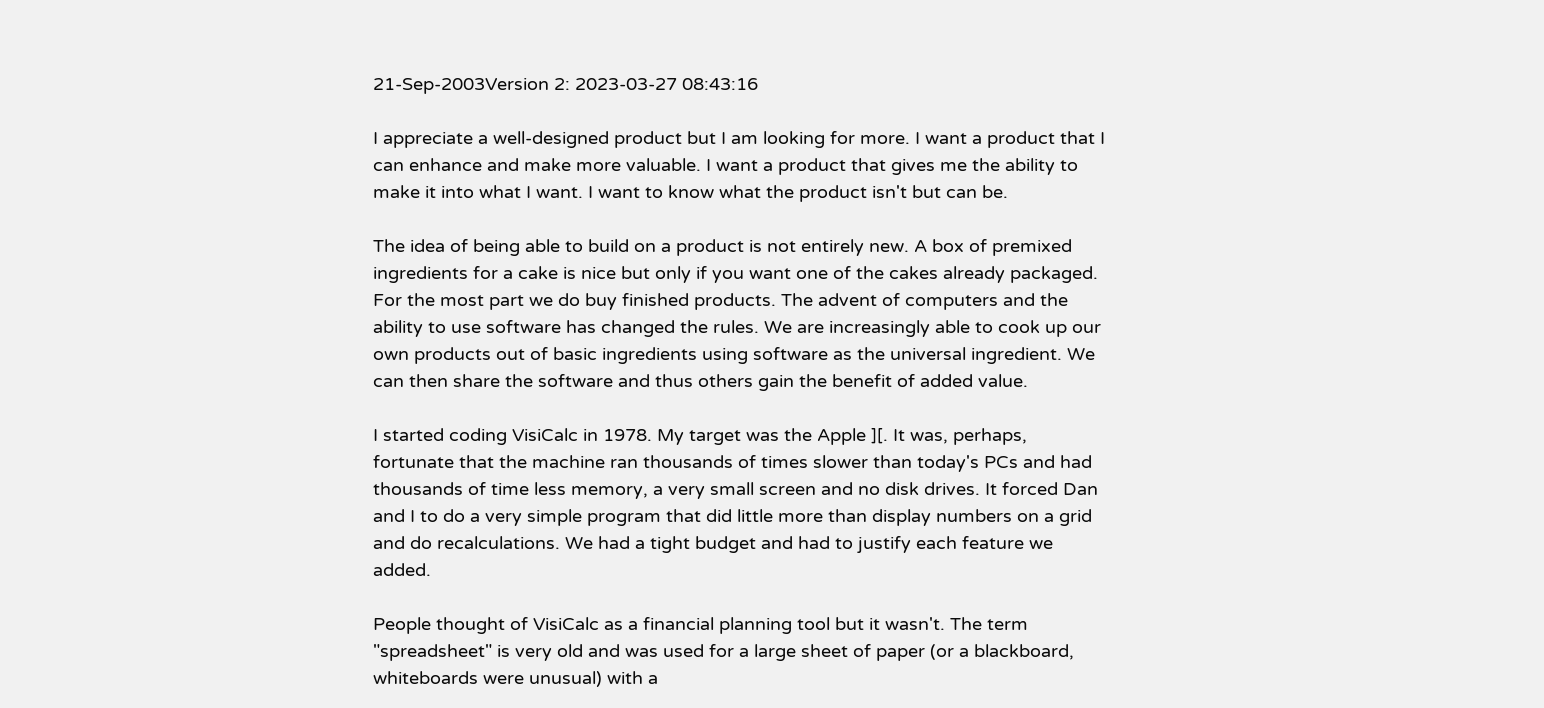21-Sep-2003Version 2: 2023-03-27 08:43:16

I appreciate a well-designed product but I am looking for more. I want a product that I can enhance and make more valuable. I want a product that gives me the ability to make it into what I want. I want to know what the product isn't but can be.

The idea of being able to build on a product is not entirely new. A box of premixed ingredients for a cake is nice but only if you want one of the cakes already packaged. For the most part we do buy finished products. The advent of computers and the ability to use software has changed the rules. We are increasingly able to cook up our own products out of basic ingredients using software as the universal ingredient. We can then share the software and thus others gain the benefit of added value.

I started coding VisiCalc in 1978. My target was the Apple ][. It was, perhaps, fortunate that the machine ran thousands of times slower than today's PCs and had thousands of time less memory, a very small screen and no disk drives. It forced Dan and I to do a very simple program that did little more than display numbers on a grid and do recalculations. We had a tight budget and had to justify each feature we added.

People thought of VisiCalc as a financial planning tool but it wasn't. The term "spreadsheet" is very old and was used for a large sheet of paper (or a blackboard, whiteboards were unusual) with a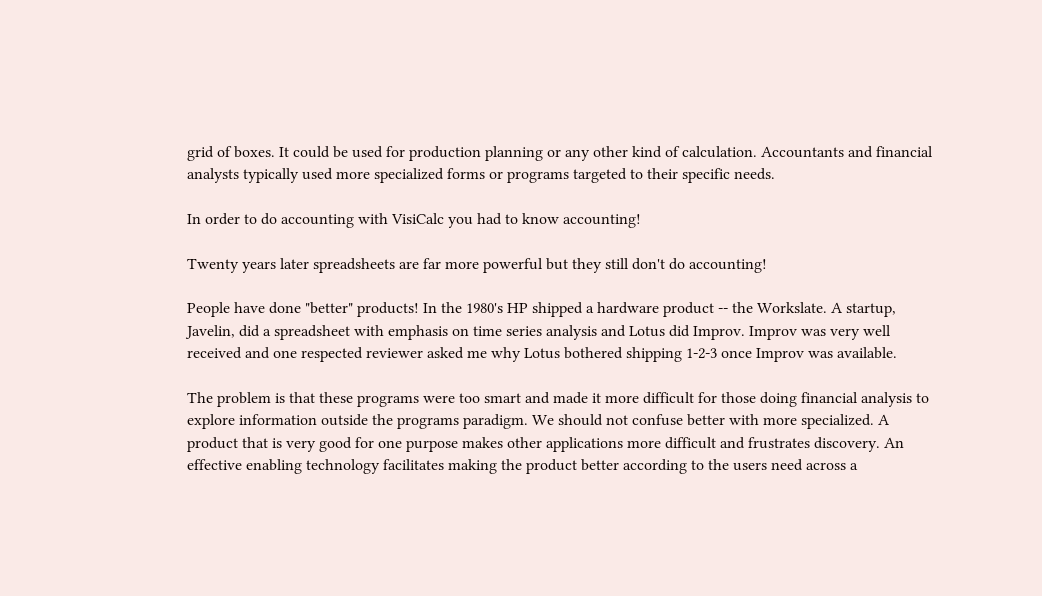grid of boxes. It could be used for production planning or any other kind of calculation. Accountants and financial analysts typically used more specialized forms or programs targeted to their specific needs.

In order to do accounting with VisiCalc you had to know accounting!

Twenty years later spreadsheets are far more powerful but they still don't do accounting!

People have done "better" products! In the 1980's HP shipped a hardware product -- the Workslate. A startup, Javelin, did a spreadsheet with emphasis on time series analysis and Lotus did Improv. Improv was very well received and one respected reviewer asked me why Lotus bothered shipping 1-2-3 once Improv was available.

The problem is that these programs were too smart and made it more difficult for those doing financial analysis to explore information outside the programs paradigm. We should not confuse better with more specialized. A product that is very good for one purpose makes other applications more difficult and frustrates discovery. An effective enabling technology facilitates making the product better according to the users need across a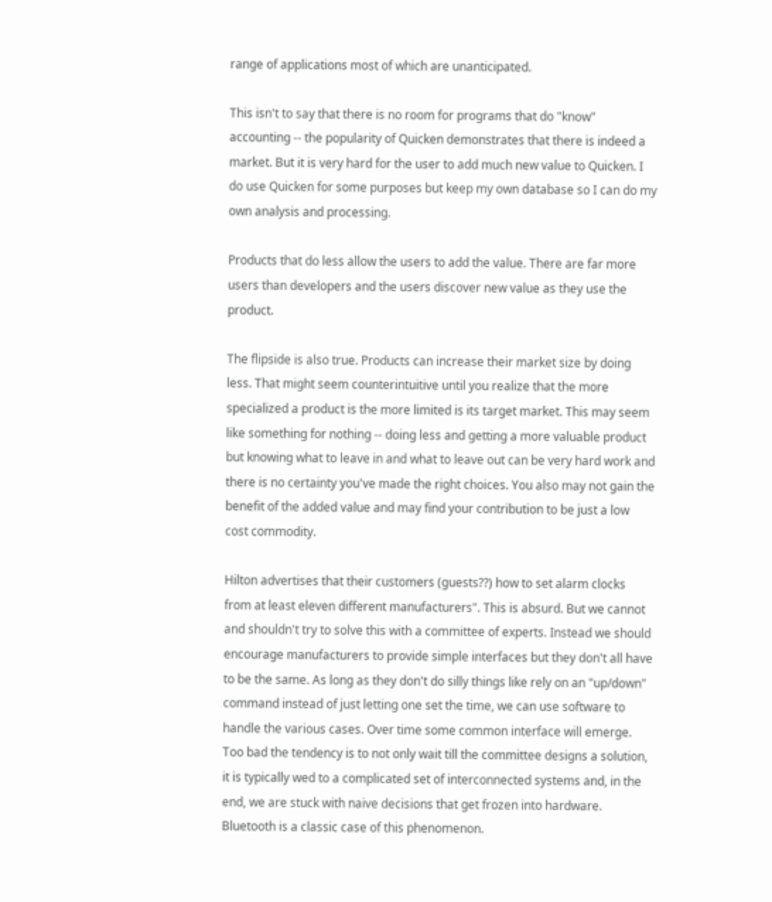range of applications most of which are unanticipated.

This isn't to say that there is no room for programs that do "know" accounting -- the popularity of Quicken demonstrates that there is indeed a market. But it is very hard for the user to add much new value to Quicken. I do use Quicken for some purposes but keep my own database so I can do my own analysis and processing.

Products that do less allow the users to add the value. There are far more users than developers and the users discover new value as they use the product.

The flipside is also true. Products can increase their market size by doing less. That might seem counterintuitive until you realize that the more specialized a product is the more limited is its target market. This may seem like something for nothing -- doing less and getting a more valuable product but knowing what to leave in and what to leave out can be very hard work and there is no certainty you've made the right choices. You also may not gain the benefit of the added value and may find your contribution to be just a low cost commodity.

Hilton advertises that their customers (guests??) how to set alarm clocks from at least eleven different manufacturers". This is absurd. But we cannot and shouldn't try to solve this with a committee of experts. Instead we should encourage manufacturers to provide simple interfaces but they don't all have to be the same. As long as they don't do silly things like rely on an "up/down" command instead of just letting one set the time, we can use software to handle the various cases. Over time some common interface will emerge. Too bad the tendency is to not only wait till the committee designs a solution, it is typically wed to a complicated set of interconnected systems and, in the end, we are stuck with naive decisions that get frozen into hardware. Bluetooth is a classic case of this phenomenon.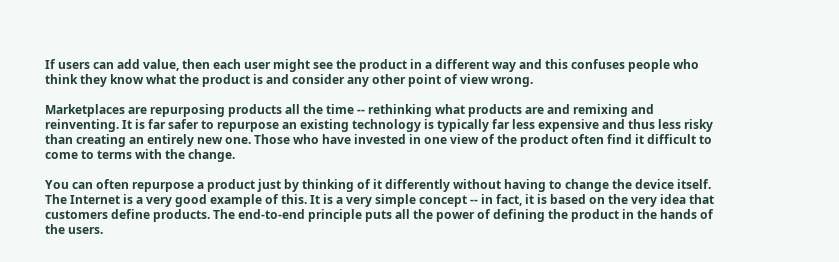If users can add value, then each user might see the product in a different way and this confuses people who think they know what the product is and consider any other point of view wrong.

Marketplaces are repurposing products all the time -- rethinking what products are and remixing and reinventing. It is far safer to repurpose an existing technology is typically far less expensive and thus less risky than creating an entirely new one. Those who have invested in one view of the product often find it difficult to come to terms with the change.

You can often repurpose a product just by thinking of it differently without having to change the device itself. The Internet is a very good example of this. It is a very simple concept -- in fact, it is based on the very idea that customers define products. The end-to-end principle puts all the power of defining the product in the hands of the users.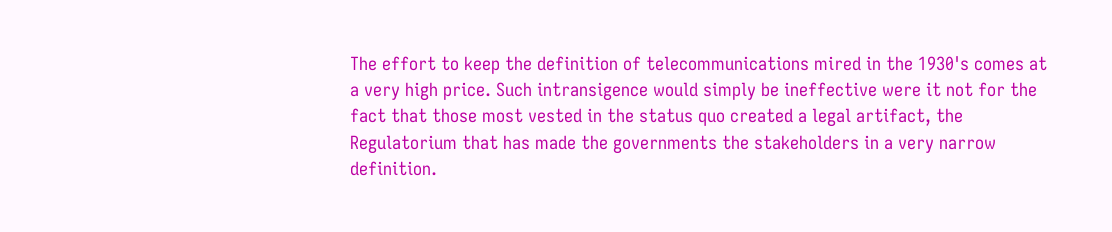The effort to keep the definition of telecommunications mired in the 1930's comes at a very high price. Such intransigence would simply be ineffective were it not for the fact that those most vested in the status quo created a legal artifact, the Regulatorium that has made the governments the stakeholders in a very narrow definition.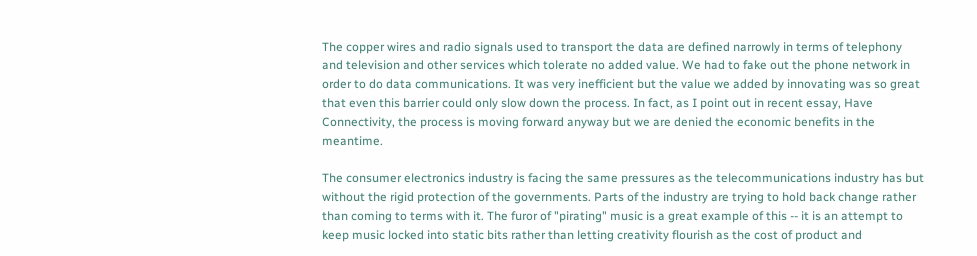The copper wires and radio signals used to transport the data are defined narrowly in terms of telephony and television and other services which tolerate no added value. We had to fake out the phone network in order to do data communications. It was very inefficient but the value we added by innovating was so great that even this barrier could only slow down the process. In fact, as I point out in recent essay, Have Connectivity, the process is moving forward anyway but we are denied the economic benefits in the meantime.

The consumer electronics industry is facing the same pressures as the telecommunications industry has but without the rigid protection of the governments. Parts of the industry are trying to hold back change rather than coming to terms with it. The furor of "pirating" music is a great example of this -- it is an attempt to keep music locked into static bits rather than letting creativity flourish as the cost of product and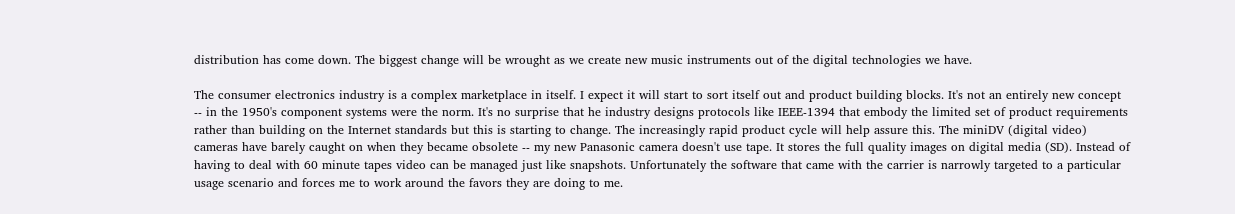distribution has come down. The biggest change will be wrought as we create new music instruments out of the digital technologies we have.

The consumer electronics industry is a complex marketplace in itself. I expect it will start to sort itself out and product building blocks. It's not an entirely new concept -- in the 1950's component systems were the norm. It's no surprise that he industry designs protocols like IEEE-1394 that embody the limited set of product requirements rather than building on the Internet standards but this is starting to change. The increasingly rapid product cycle will help assure this. The miniDV (digital video) cameras have barely caught on when they became obsolete -- my new Panasonic camera doesn't use tape. It stores the full quality images on digital media (SD). Instead of having to deal with 60 minute tapes video can be managed just like snapshots. Unfortunately the software that came with the carrier is narrowly targeted to a particular usage scenario and forces me to work around the favors they are doing to me.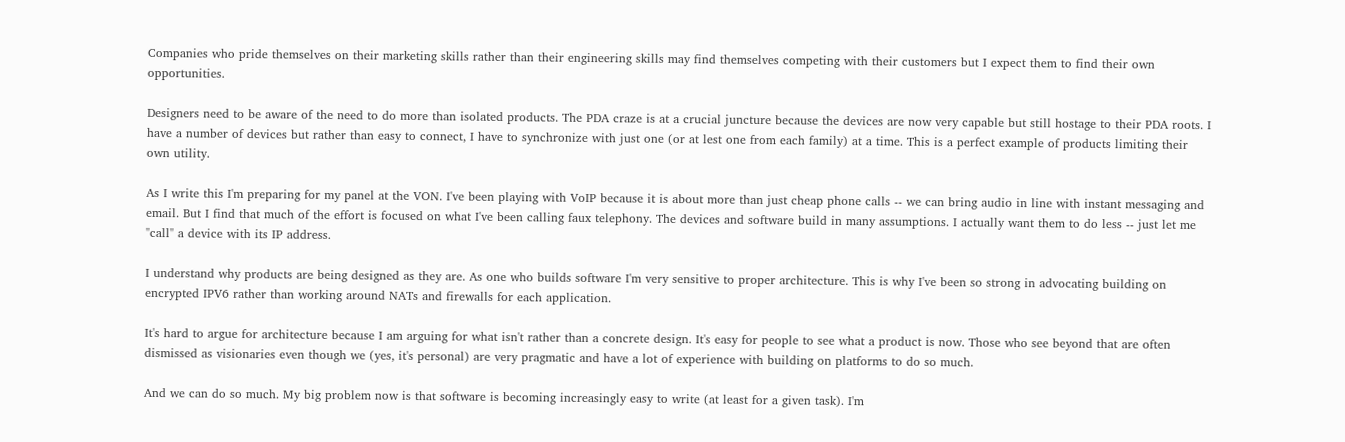Companies who pride themselves on their marketing skills rather than their engineering skills may find themselves competing with their customers but I expect them to find their own opportunities.

Designers need to be aware of the need to do more than isolated products. The PDA craze is at a crucial juncture because the devices are now very capable but still hostage to their PDA roots. I have a number of devices but rather than easy to connect, I have to synchronize with just one (or at lest one from each family) at a time. This is a perfect example of products limiting their own utility.

As I write this I'm preparing for my panel at the VON. I've been playing with VoIP because it is about more than just cheap phone calls -- we can bring audio in line with instant messaging and email. But I find that much of the effort is focused on what I've been calling faux telephony. The devices and software build in many assumptions. I actually want them to do less -- just let me "call" a device with its IP address.

I understand why products are being designed as they are. As one who builds software I'm very sensitive to proper architecture. This is why I've been so strong in advocating building on encrypted IPV6 rather than working around NATs and firewalls for each application.

It's hard to argue for architecture because I am arguing for what isn't rather than a concrete design. It's easy for people to see what a product is now. Those who see beyond that are often dismissed as visionaries even though we (yes, it's personal) are very pragmatic and have a lot of experience with building on platforms to do so much.

And we can do so much. My big problem now is that software is becoming increasingly easy to write (at least for a given task). I'm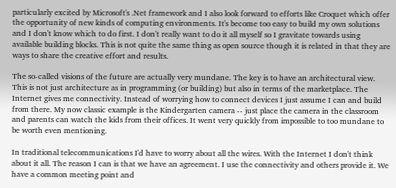particularly excited by Microsoft's .Net framework and I also look forward to efforts like Croquet which offer the opportunity of new kinds of computing environments. It's become too easy to build my own solutions and I don't know which to do first. I don't really want to do it all myself so I gravitate towards using available building blocks. This is not quite the same thing as open source though it is related in that they are ways to share the creative effort and results.

The so-called visions of the future are actually very mundane. The key is to have an architectural view. This is not just architecture as in programming (or building) but also in terms of the marketplace. The Internet gives me connectivity. Instead of worrying how to connect devices I just assume I can and build from there. My now classic example is the Kindergarten camera -- just place the camera in the classroom and parents can watch the kids from their offices. It went very quickly from impossible to too mundane to be worth even mentioning.

In traditional telecommunications I'd have to worry about all the wires. With the Internet I don't think about it all. The reason I can is that we have an agreement. I use the connectivity and others provide it. We have a common meeting point and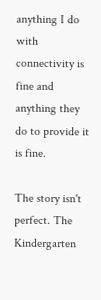anything I do with connectivity is fine and anything they do to provide it is fine.

The story isn't perfect. The Kindergarten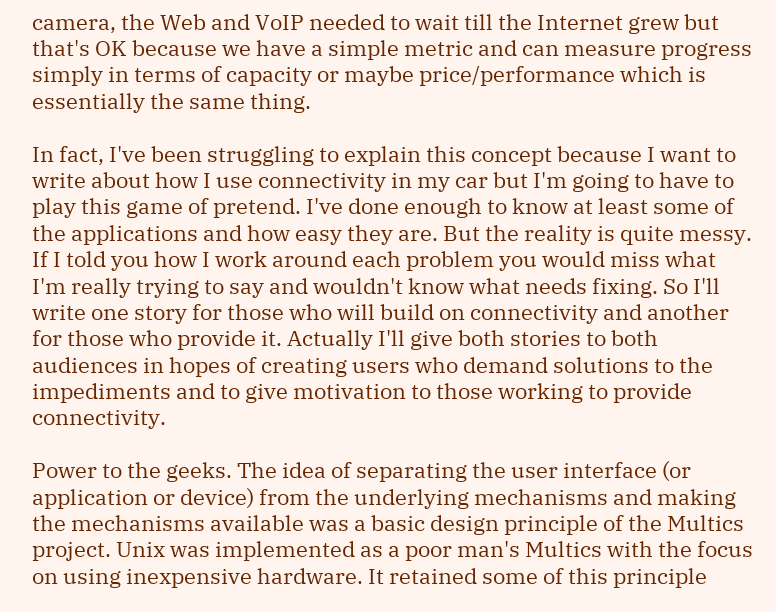camera, the Web and VoIP needed to wait till the Internet grew but that's OK because we have a simple metric and can measure progress simply in terms of capacity or maybe price/performance which is essentially the same thing.

In fact, I've been struggling to explain this concept because I want to write about how I use connectivity in my car but I'm going to have to play this game of pretend. I've done enough to know at least some of the applications and how easy they are. But the reality is quite messy. If I told you how I work around each problem you would miss what I'm really trying to say and wouldn't know what needs fixing. So I'll write one story for those who will build on connectivity and another for those who provide it. Actually I'll give both stories to both audiences in hopes of creating users who demand solutions to the impediments and to give motivation to those working to provide connectivity.

Power to the geeks. The idea of separating the user interface (or application or device) from the underlying mechanisms and making the mechanisms available was a basic design principle of the Multics project. Unix was implemented as a poor man's Multics with the focus on using inexpensive hardware. It retained some of this principle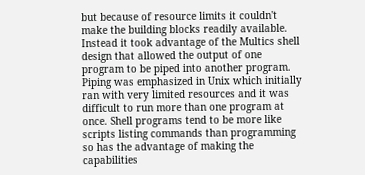but because of resource limits it couldn't make the building blocks readily available. Instead it took advantage of the Multics shell design that allowed the output of one program to be piped into another program. Piping was emphasized in Unix which initially ran with very limited resources and it was difficult to run more than one program at once. Shell programs tend to be more like scripts listing commands than programming so has the advantage of making the capabilities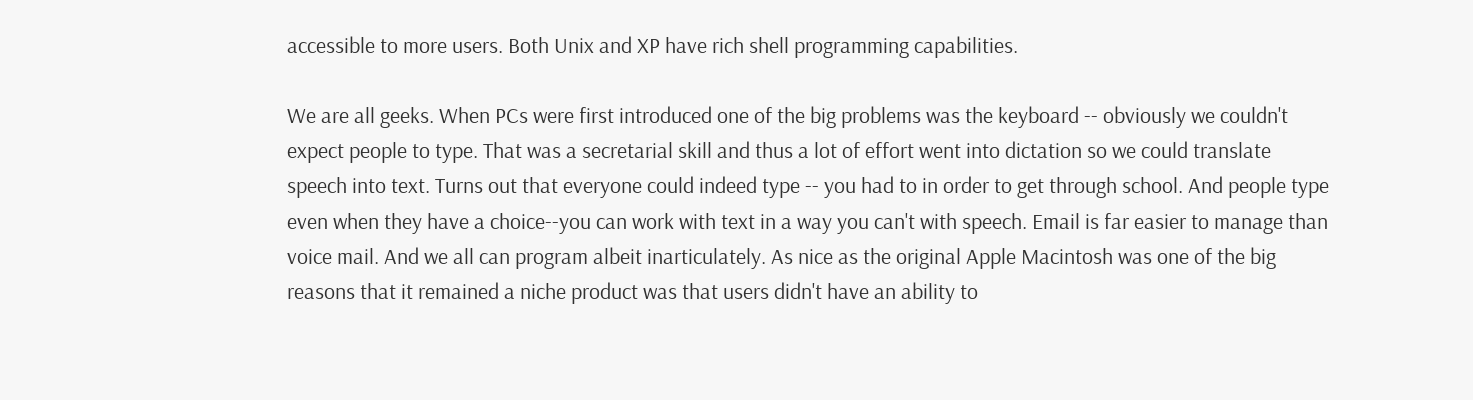accessible to more users. Both Unix and XP have rich shell programming capabilities.

We are all geeks. When PCs were first introduced one of the big problems was the keyboard -- obviously we couldn't expect people to type. That was a secretarial skill and thus a lot of effort went into dictation so we could translate speech into text. Turns out that everyone could indeed type -- you had to in order to get through school. And people type even when they have a choice--you can work with text in a way you can't with speech. Email is far easier to manage than voice mail. And we all can program albeit inarticulately. As nice as the original Apple Macintosh was one of the big reasons that it remained a niche product was that users didn't have an ability to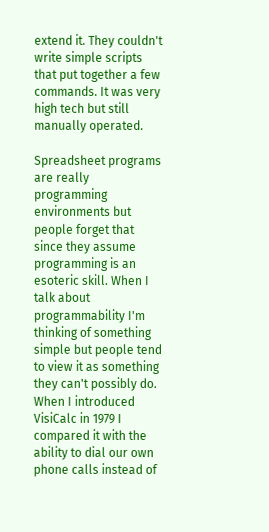extend it. They couldn't write simple scripts that put together a few commands. It was very high tech but still manually operated.

Spreadsheet programs are really programming environments but people forget that since they assume programming is an esoteric skill. When I talk about programmability I'm thinking of something simple but people tend to view it as something they can't possibly do. When I introduced VisiCalc in 1979 I compared it with the ability to dial our own phone calls instead of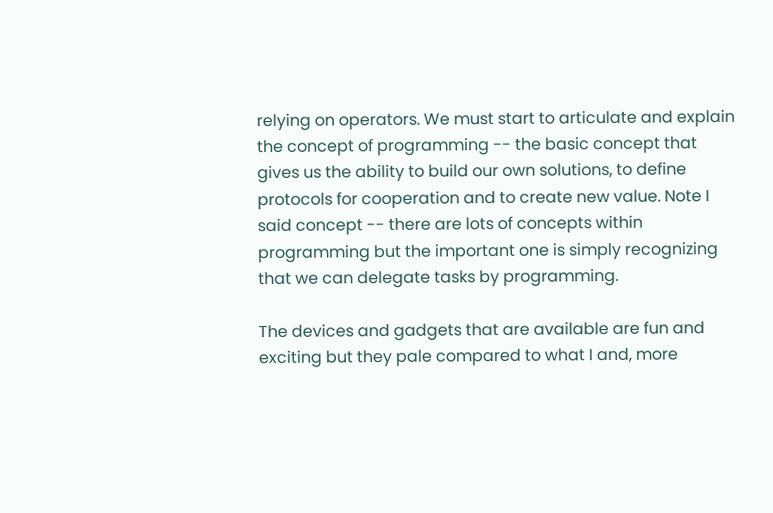relying on operators. We must start to articulate and explain the concept of programming -- the basic concept that gives us the ability to build our own solutions, to define protocols for cooperation and to create new value. Note I said concept -- there are lots of concepts within programming but the important one is simply recognizing that we can delegate tasks by programming.

The devices and gadgets that are available are fun and exciting but they pale compared to what I and, more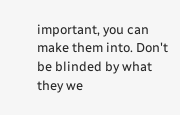important, you can make them into. Don't be blinded by what they we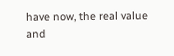have now, the real value and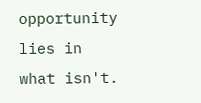opportunity lies in what isn't.